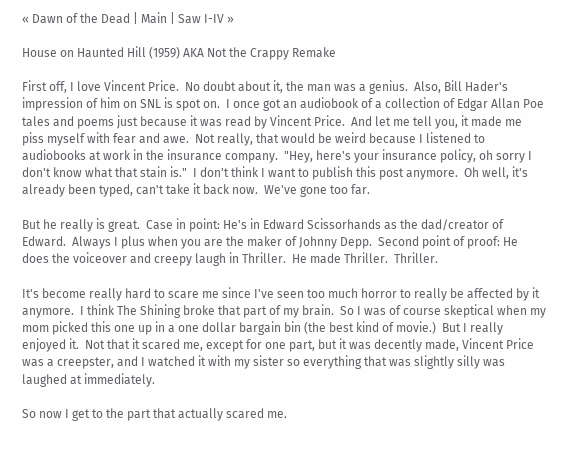« Dawn of the Dead | Main | Saw I-IV »

House on Haunted Hill (1959) AKA Not the Crappy Remake

First off, I love Vincent Price.  No doubt about it, the man was a genius.  Also, Bill Hader's impression of him on SNL is spot on.  I once got an audiobook of a collection of Edgar Allan Poe tales and poems just because it was read by Vincent Price.  And let me tell you, it made me piss myself with fear and awe.  Not really, that would be weird because I listened to audiobooks at work in the insurance company.  "Hey, here's your insurance policy, oh sorry I don't know what that stain is."  I don't think I want to publish this post anymore.  Oh well, it's already been typed, can't take it back now.  We've gone too far.

But he really is great.  Case in point: He's in Edward Scissorhands as the dad/creator of Edward.  Always I plus when you are the maker of Johnny Depp.  Second point of proof: He does the voiceover and creepy laugh in Thriller.  He made Thriller.  Thriller.

It's become really hard to scare me since I've seen too much horror to really be affected by it anymore.  I think The Shining broke that part of my brain.  So I was of course skeptical when my mom picked this one up in a one dollar bargain bin (the best kind of movie.)  But I really enjoyed it.  Not that it scared me, except for one part, but it was decently made, Vincent Price was a creepster, and I watched it with my sister so everything that was slightly silly was laughed at immediately.

So now I get to the part that actually scared me.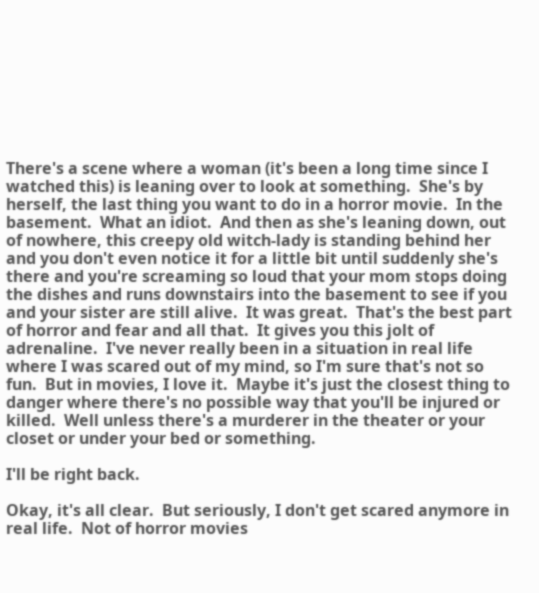There's a scene where a woman (it's been a long time since I watched this) is leaning over to look at something.  She's by herself, the last thing you want to do in a horror movie.  In the basement.  What an idiot.  And then as she's leaning down, out of nowhere, this creepy old witch-lady is standing behind her and you don't even notice it for a little bit until suddenly she's there and you're screaming so loud that your mom stops doing the dishes and runs downstairs into the basement to see if you and your sister are still alive.  It was great.  That's the best part of horror and fear and all that.  It gives you this jolt of adrenaline.  I've never really been in a situation in real life where I was scared out of my mind, so I'm sure that's not so fun.  But in movies, I love it.  Maybe it's just the closest thing to danger where there's no possible way that you'll be injured or killed.  Well unless there's a murderer in the theater or your closet or under your bed or something.

I'll be right back.

Okay, it's all clear.  But seriously, I don't get scared anymore in real life.  Not of horror movies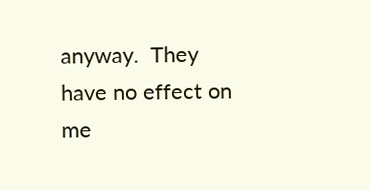anyway.  They have no effect on me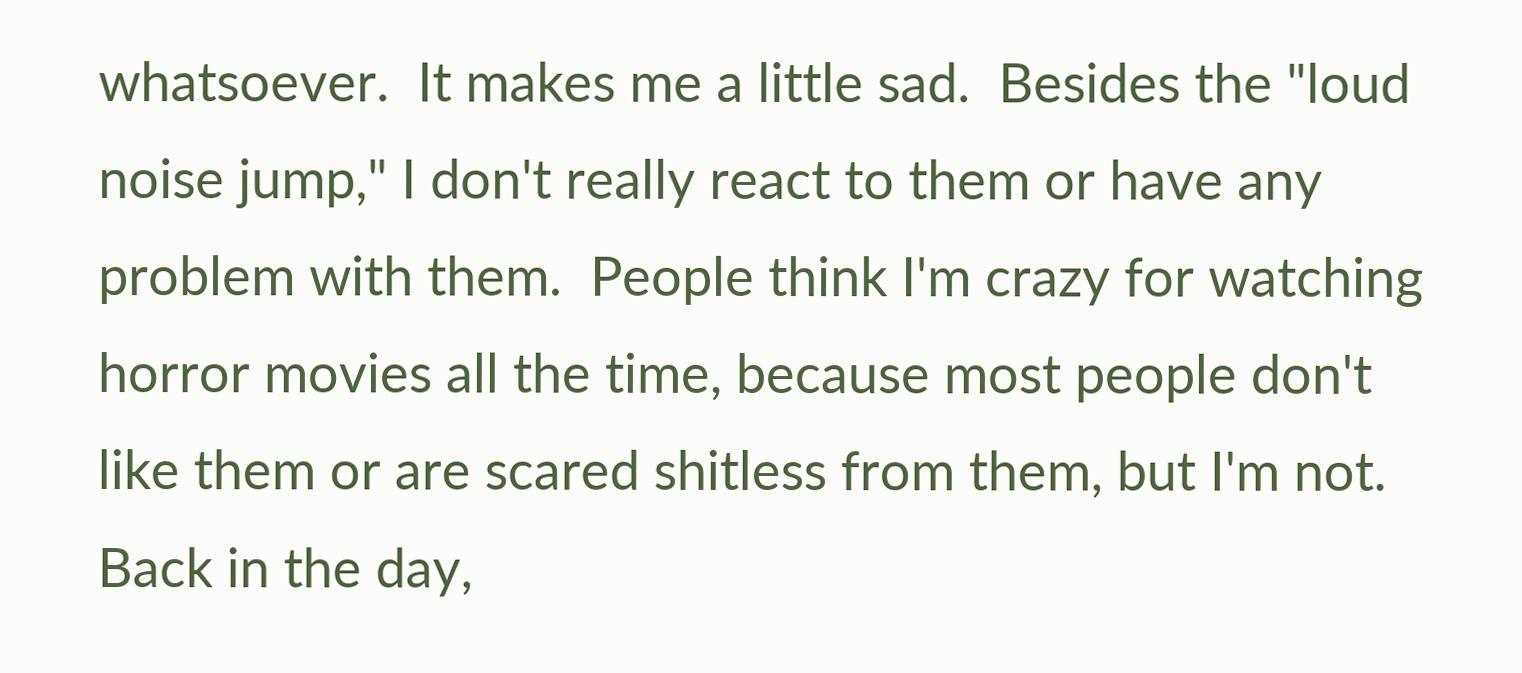whatsoever.  It makes me a little sad.  Besides the "loud noise jump," I don't really react to them or have any problem with them.  People think I'm crazy for watching horror movies all the time, because most people don't like them or are scared shitless from them, but I'm not.  Back in the day,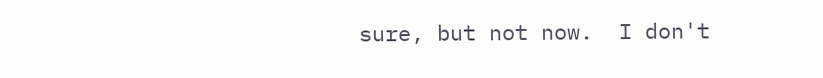sure, but not now.  I don't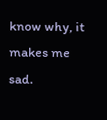know why, it makes me sad.